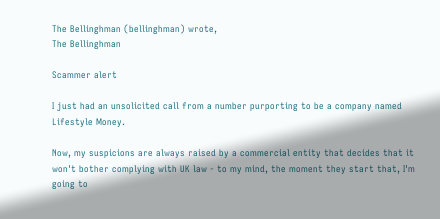The Bellinghman (bellinghman) wrote,
The Bellinghman

Scammer alert

I just had an unsolicited call from a number purporting to be a company named Lifestyle Money.

Now, my suspicions are always raised by a commercial entity that decides that it won't bother complying with UK law - to my mind, the moment they start that, I'm going to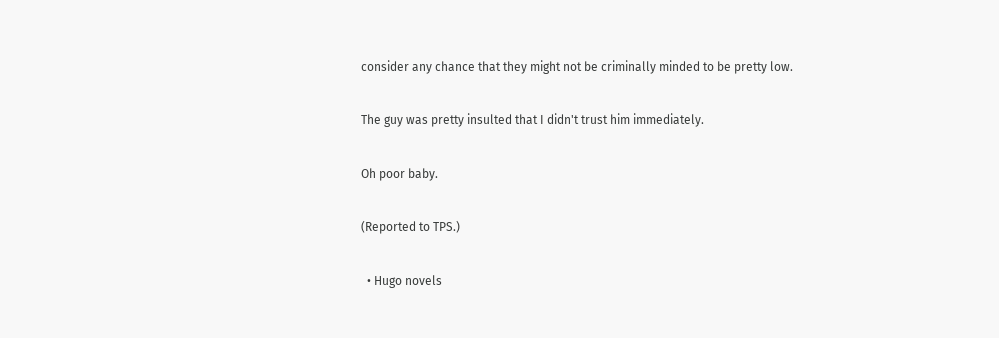consider any chance that they might not be criminally minded to be pretty low.

The guy was pretty insulted that I didn't trust him immediately.

Oh poor baby.

(Reported to TPS.)

  • Hugo novels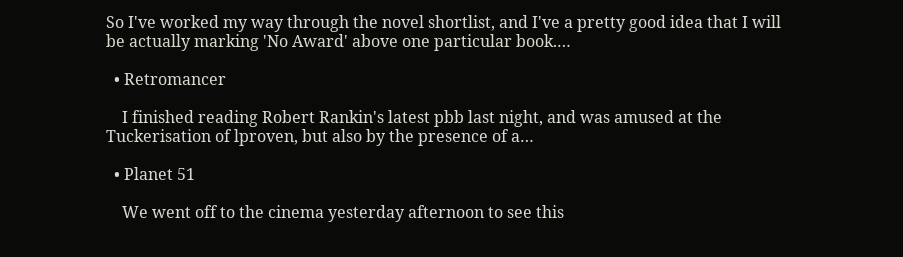So I've worked my way through the novel shortlist, and I've a pretty good idea that I will be actually marking 'No Award' above one particular book.…

  • Retromancer

    I finished reading Robert Rankin's latest pbb last night, and was amused at the Tuckerisation of lproven, but also by the presence of a…

  • Planet 51

    We went off to the cinema yesterday afternoon to see this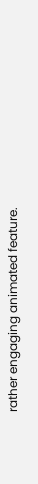rather engaging animated feature.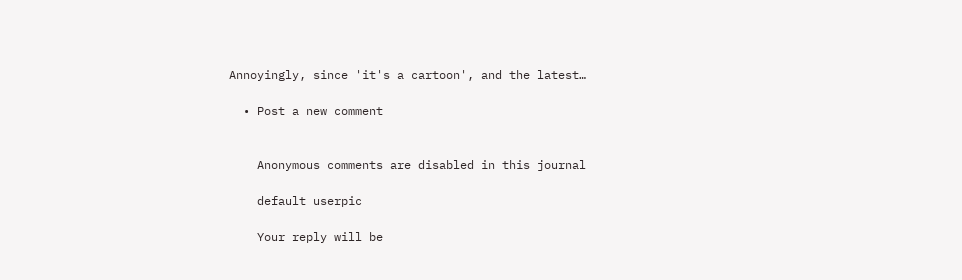Annoyingly, since 'it's a cartoon', and the latest…

  • Post a new comment


    Anonymous comments are disabled in this journal

    default userpic

    Your reply will be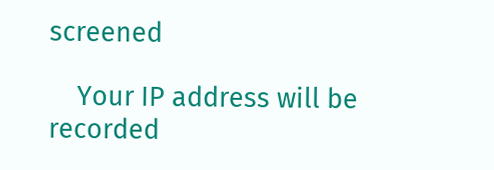screened

    Your IP address will be recorded